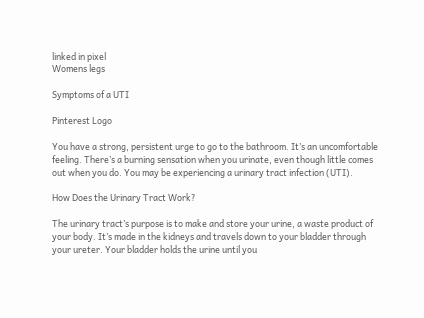linked in pixel
Womens legs

Symptoms of a UTI

Pinterest Logo

You have a strong, persistent urge to go to the bathroom. It’s an uncomfortable feeling. There’s a burning sensation when you urinate, even though little comes out when you do. You may be experiencing a urinary tract infection (UTI).

How Does the Urinary Tract Work?

The urinary tract’s purpose is to make and store your urine, a waste product of your body. It’s made in the kidneys and travels down to your bladder through your ureter. Your bladder holds the urine until you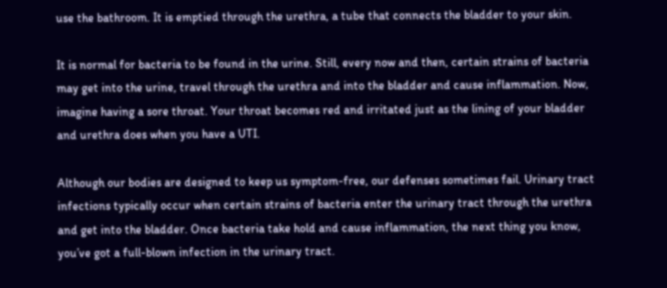use the bathroom. It is emptied through the urethra, a tube that connects the bladder to your skin.

It is normal for bacteria to be found in the urine. Still, every now and then, certain strains of bacteria may get into the urine, travel through the urethra and into the bladder and cause inflammation. Now, imagine having a sore throat. Your throat becomes red and irritated just as the lining of your bladder and urethra does when you have a UTI.

Although our bodies are designed to keep us symptom-free, our defenses sometimes fail. Urinary tract infections typically occur when certain strains of bacteria enter the urinary tract through the urethra and get into the bladder. Once bacteria take hold and cause inflammation, the next thing you know, you’ve got a full-blown infection in the urinary tract.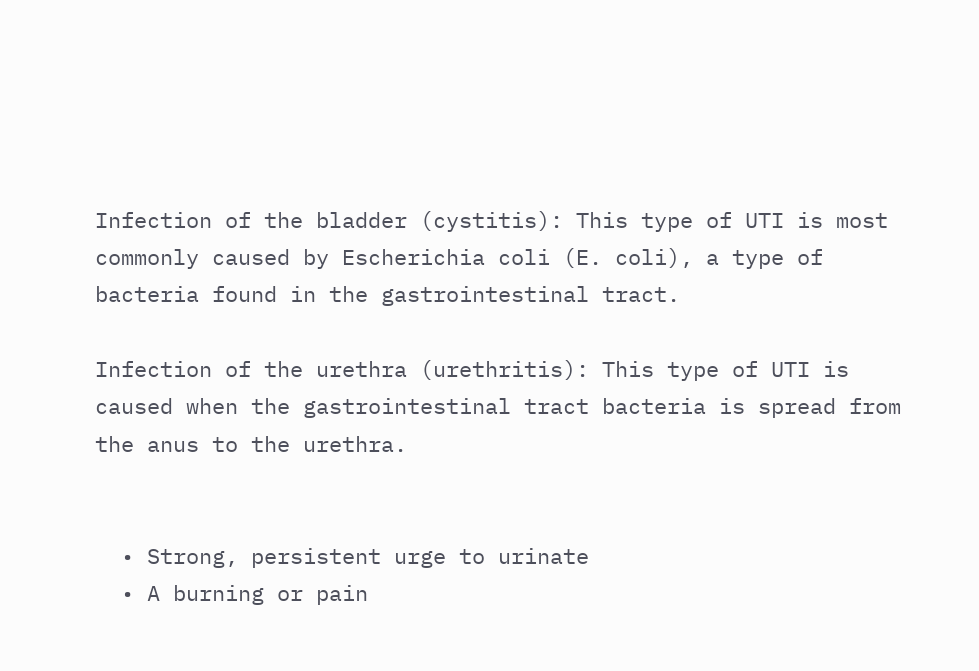Infection of the bladder (cystitis): This type of UTI is most commonly caused by Escherichia coli (E. coli), a type of bacteria found in the gastrointestinal tract.

Infection of the urethra (urethritis): This type of UTI is caused when the gastrointestinal tract bacteria is spread from the anus to the urethra.


  • Strong, persistent urge to urinate
  • A burning or pain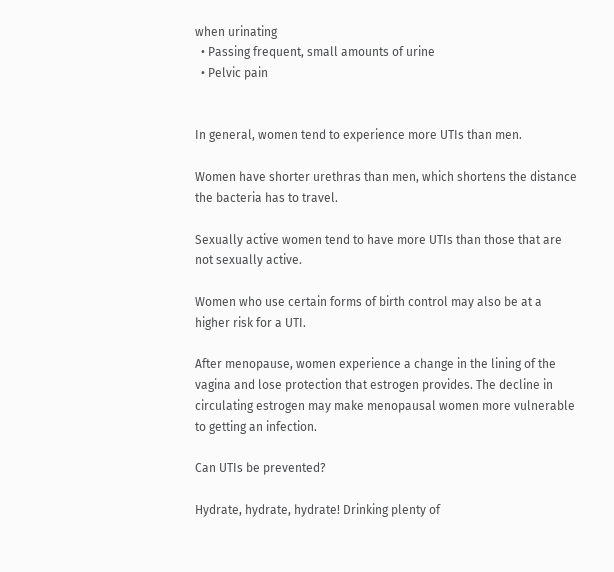when urinating
  • Passing frequent, small amounts of urine
  • Pelvic pain


In general, women tend to experience more UTIs than men.

Women have shorter urethras than men, which shortens the distance the bacteria has to travel.

Sexually active women tend to have more UTIs than those that are not sexually active.

Women who use certain forms of birth control may also be at a higher risk for a UTI.

After menopause, women experience a change in the lining of the vagina and lose protection that estrogen provides. The decline in circulating estrogen may make menopausal women more vulnerable to getting an infection.

Can UTIs be prevented?

Hydrate, hydrate, hydrate! Drinking plenty of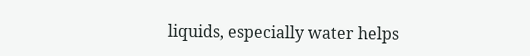liquids, especially water helps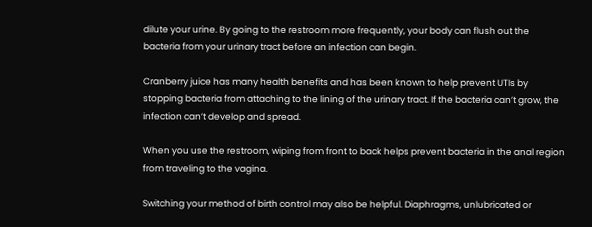dilute your urine. By going to the restroom more frequently, your body can flush out the bacteria from your urinary tract before an infection can begin.

Cranberry juice has many health benefits and has been known to help prevent UTIs by stopping bacteria from attaching to the lining of the urinary tract. If the bacteria can’t grow, the infection can’t develop and spread.

When you use the restroom, wiping from front to back helps prevent bacteria in the anal region from traveling to the vagina.

Switching your method of birth control may also be helpful. Diaphragms, unlubricated or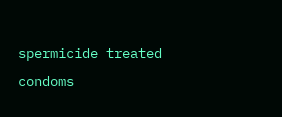spermicide treated condoms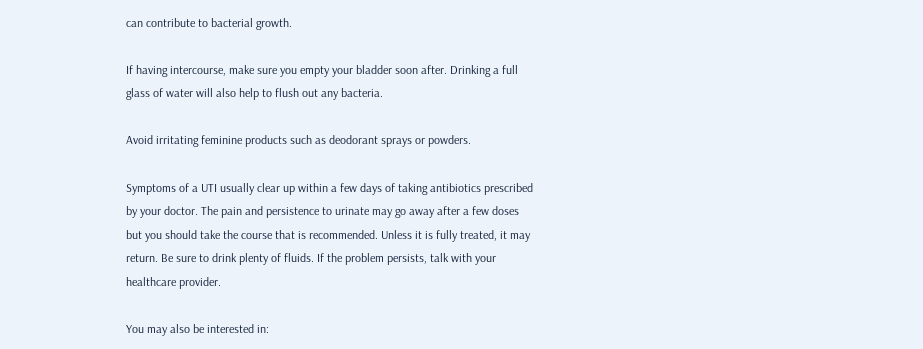can contribute to bacterial growth.

If having intercourse, make sure you empty your bladder soon after. Drinking a full glass of water will also help to flush out any bacteria.

Avoid irritating feminine products such as deodorant sprays or powders.

Symptoms of a UTI usually clear up within a few days of taking antibiotics prescribed by your doctor. The pain and persistence to urinate may go away after a few doses but you should take the course that is recommended. Unless it is fully treated, it may return. Be sure to drink plenty of fluids. If the problem persists, talk with your healthcare provider.

You may also be interested in: